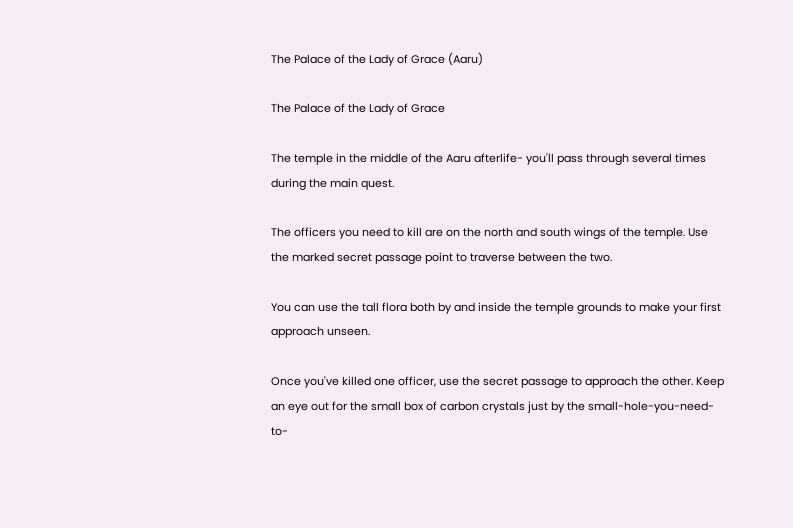The Palace of the Lady of Grace (Aaru)

The Palace of the Lady of Grace

The temple in the middle of the Aaru afterlife- you'll pass through several times during the main quest.

The officers you need to kill are on the north and south wings of the temple. Use the marked secret passage point to traverse between the two.

You can use the tall flora both by and inside the temple grounds to make your first approach unseen.

Once you've killed one officer, use the secret passage to approach the other. Keep an eye out for the small box of carbon crystals just by the small-hole-you-need-to-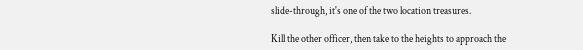slide-through, it's one of the two location treasures.

Kill the other officer, then take to the heights to approach the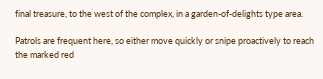final treasure, to the west of the complex, in a garden-of-delights type area.

Patrols are frequent here, so either move quickly or snipe proactively to reach the marked red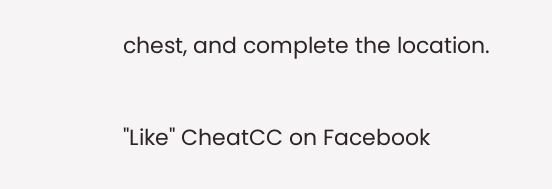chest, and complete the location.

"Like" CheatCC on Facebook